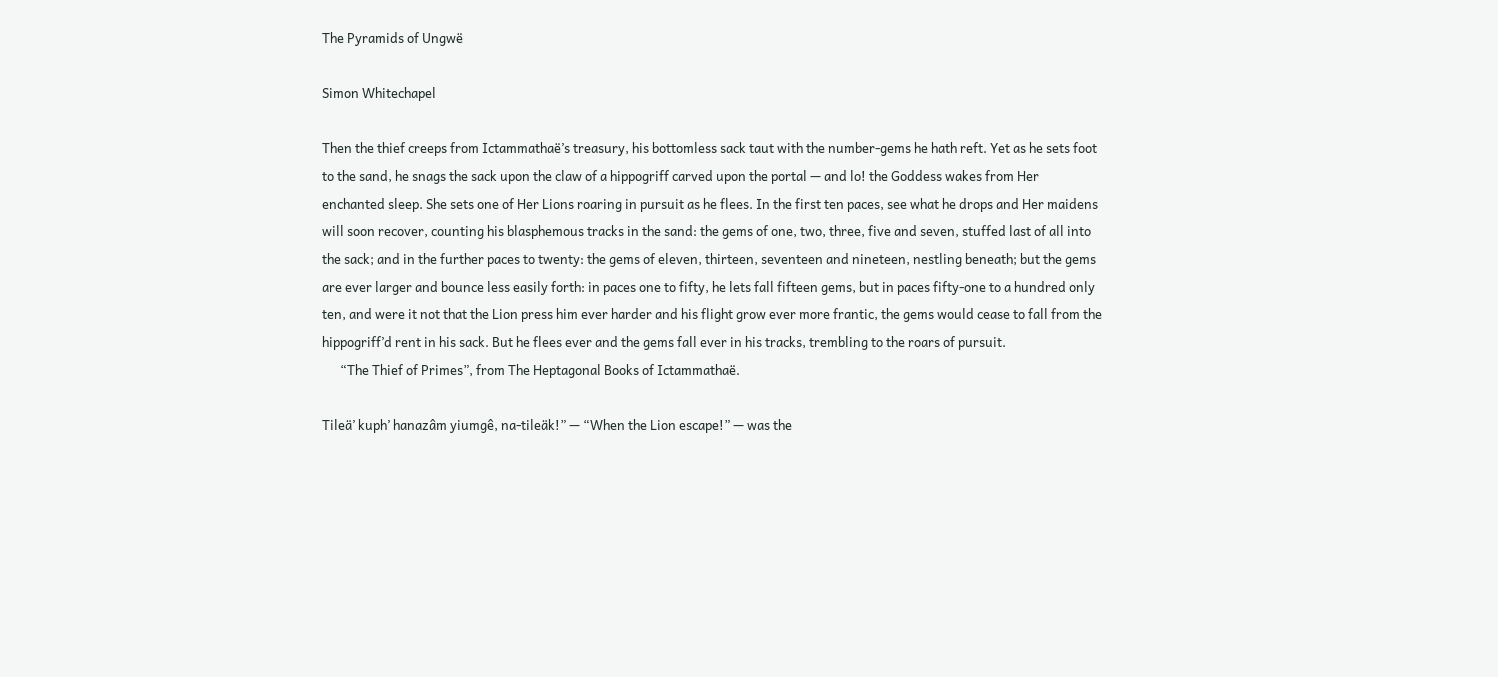The Pyramids of Ungwë

Simon Whitechapel

Then the thief creeps from Ictammathaë’s treasury, his bottomless sack taut with the number-gems he hath reft. Yet as he sets foot to the sand, he snags the sack upon the claw of a hippogriff carved upon the portal — and lo! the Goddess wakes from Her enchanted sleep. She sets one of Her Lions roaring in pursuit as he flees. In the first ten paces, see what he drops and Her maidens will soon recover, counting his blasphemous tracks in the sand: the gems of one, two, three, five and seven, stuffed last of all into the sack; and in the further paces to twenty: the gems of eleven, thirteen, seventeen and nineteen, nestling beneath; but the gems are ever larger and bounce less easily forth: in paces one to fifty, he lets fall fifteen gems, but in paces fifty-one to a hundred only ten, and were it not that the Lion press him ever harder and his flight grow ever more frantic, the gems would cease to fall from the hippogriff’d rent in his sack. But he flees ever and the gems fall ever in his tracks, trembling to the roars of pursuit.
      “The Thief of Primes”, from The Heptagonal Books of Ictammathaë.

Tileä’ kuph’ hanazâm yiumgê, na-tileäk!” — “When the Lion escape!” — was the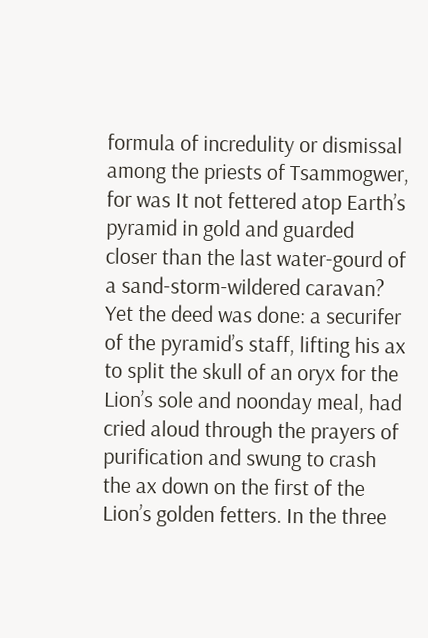formula of incredulity or dismissal among the priests of Tsammogwer, for was It not fettered atop Earth’s pyramid in gold and guarded closer than the last water-gourd of a sand-storm-wildered caravan? Yet the deed was done: a securifer of the pyramid’s staff, lifting his ax to split the skull of an oryx for the Lion’s sole and noonday meal, had cried aloud through the prayers of purification and swung to crash the ax down on the first of the Lion’s golden fetters. In the three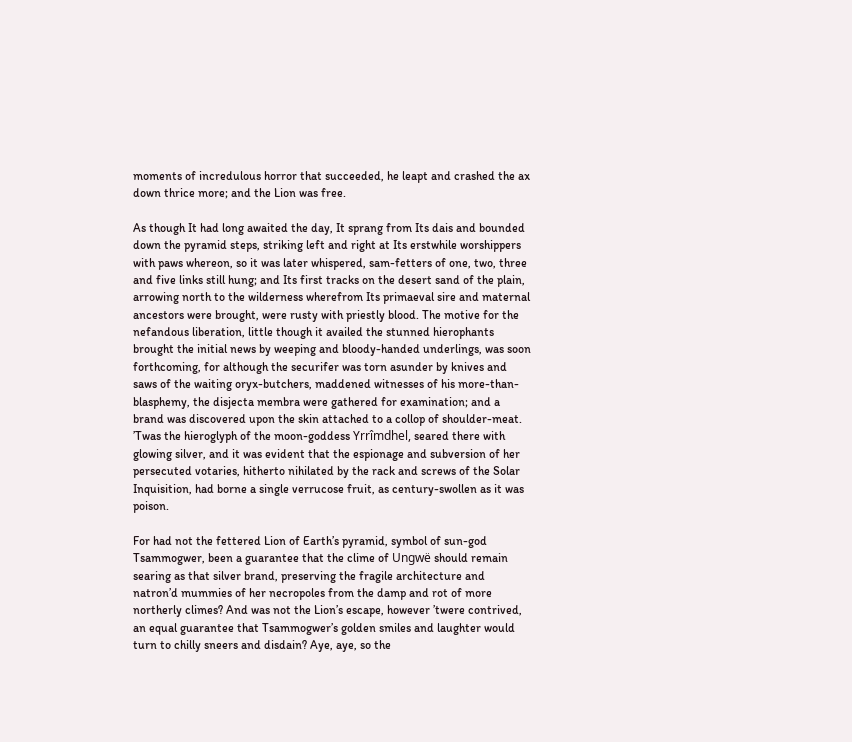moments of incredulous horror that succeeded, he leapt and crashed the ax down thrice more; and the Lion was free.

As though It had long awaited the day, It sprang from Its dais and bounded down the pyramid steps, striking left and right at Its erstwhile worshippers with paws whereon, so it was later whispered, sam-fetters of one, two, three and five links still hung; and Its first tracks on the desert sand of the plain, arrowing north to the wilderness wherefrom Its primaeval sire and maternal ancestors were brought, were rusty with priestly blood. The motive for the nefandous liberation, little though it availed the stunned hierophants brought the initial news by weeping and bloody-handed underlings, was soon forthcoming, for although the securifer was torn asunder by knives and saws of the waiting oryx-butchers, maddened witnesses of his more-than-blasphemy, the disjecta membra were gathered for examination; and a brand was discovered upon the skin attached to a collop of shoulder-meat. ’Twas the hieroglyph of the moon-goddess Yrrîmdhel, seared there with glowing silver, and it was evident that the espionage and subversion of her persecuted votaries, hitherto nihilated by the rack and screws of the Solar Inquisition, had borne a single verrucose fruit, as century-swollen as it was poison.

For had not the fettered Lion of Earth’s pyramid, symbol of sun-god Tsammogwer, been a guarantee that the clime of Ungwë should remain searing as that silver brand, preserving the fragile architecture and natron’d mummies of her necropoles from the damp and rot of more northerly climes? And was not the Lion’s escape, however ’twere contrived, an equal guarantee that Tsammogwer’s golden smiles and laughter would turn to chilly sneers and disdain? Aye, aye, so the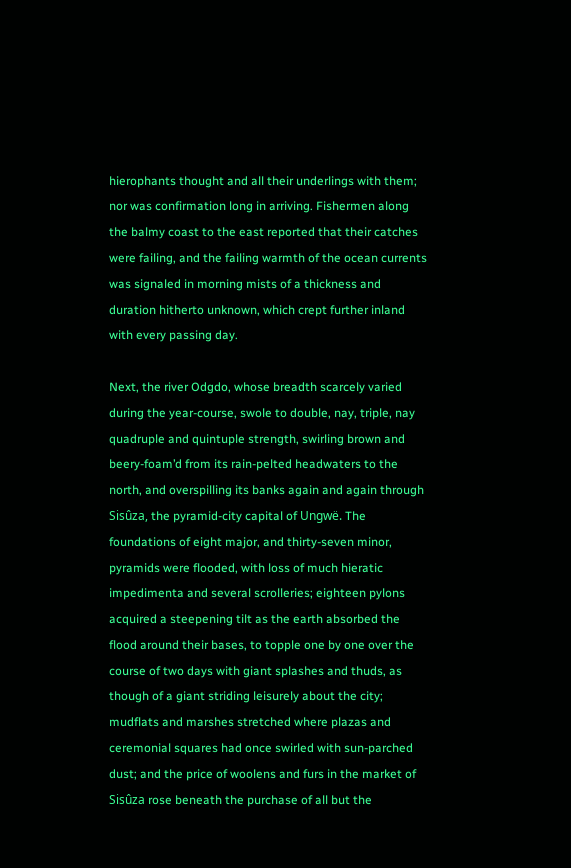hierophants thought and all their underlings with them; nor was confirmation long in arriving. Fishermen along the balmy coast to the east reported that their catches were failing, and the failing warmth of the ocean currents was signaled in morning mists of a thickness and duration hitherto unknown, which crept further inland with every passing day.

Next, the river Odgdo, whose breadth scarcely varied during the year-course, swole to double, nay, triple, nay quadruple and quintuple strength, swirling brown and beery-foam’d from its rain-pelted headwaters to the north, and overspilling its banks again and again through Sisûza, the pyramid-city capital of Ungwë. The foundations of eight major, and thirty-seven minor, pyramids were flooded, with loss of much hieratic impedimenta and several scrolleries; eighteen pylons acquired a steepening tilt as the earth absorbed the flood around their bases, to topple one by one over the course of two days with giant splashes and thuds, as though of a giant striding leisurely about the city; mudflats and marshes stretched where plazas and ceremonial squares had once swirled with sun-parched dust; and the price of woolens and furs in the market of Sisûza rose beneath the purchase of all but the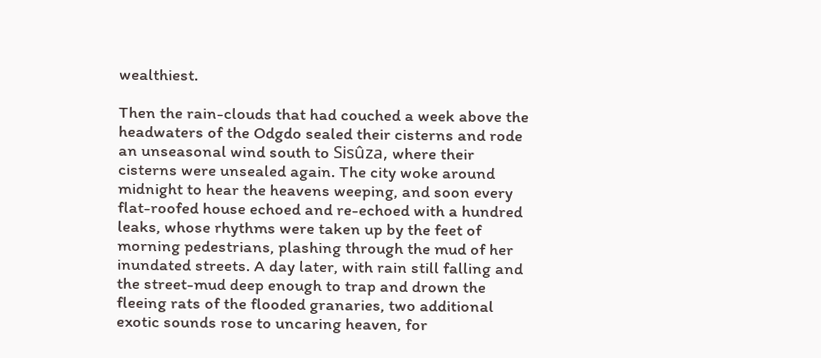wealthiest.

Then the rain-clouds that had couched a week above the headwaters of the Odgdo sealed their cisterns and rode an unseasonal wind south to Sisûza, where their cisterns were unsealed again. The city woke around midnight to hear the heavens weeping, and soon every flat-roofed house echoed and re-echoed with a hundred leaks, whose rhythms were taken up by the feet of morning pedestrians, plashing through the mud of her inundated streets. A day later, with rain still falling and the street-mud deep enough to trap and drown the fleeing rats of the flooded granaries, two additional exotic sounds rose to uncaring heaven, for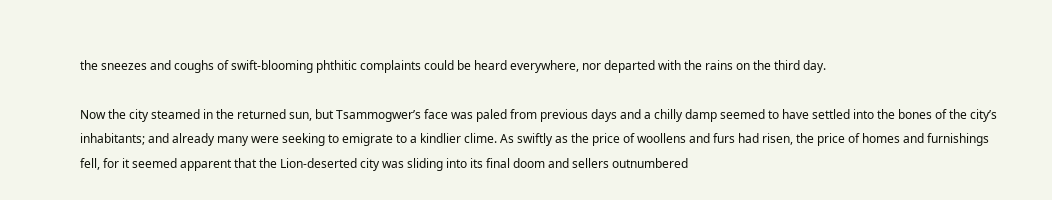the sneezes and coughs of swift-blooming phthitic complaints could be heard everywhere, nor departed with the rains on the third day.

Now the city steamed in the returned sun, but Tsammogwer’s face was paled from previous days and a chilly damp seemed to have settled into the bones of the city’s inhabitants; and already many were seeking to emigrate to a kindlier clime. As swiftly as the price of woollens and furs had risen, the price of homes and furnishings fell, for it seemed apparent that the Lion-deserted city was sliding into its final doom and sellers outnumbered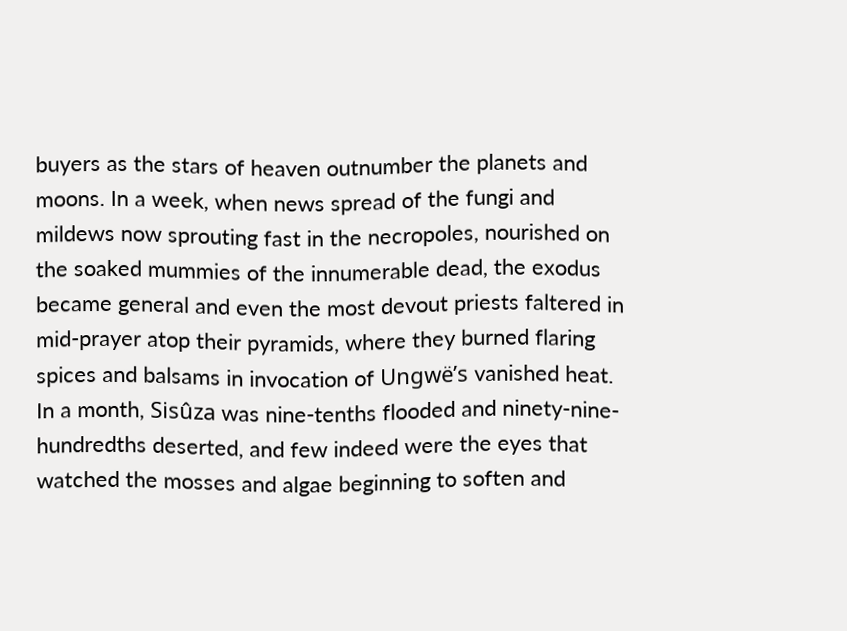buyers as the stars of heaven outnumber the planets and moons. In a week, when news spread of the fungi and mildews now sprouting fast in the necropoles, nourished on the soaked mummies of the innumerable dead, the exodus became general and even the most devout priests faltered in mid-prayer atop their pyramids, where they burned flaring spices and balsams in invocation of Ungwë’s vanished heat. In a month, Sisûza was nine-tenths flooded and ninety-nine-hundredths deserted, and few indeed were the eyes that watched the mosses and algae beginning to soften and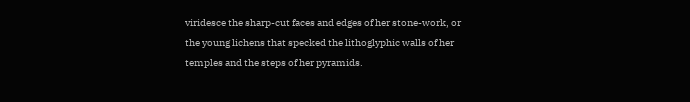viridesce the sharp-cut faces and edges of her stone-work, or the young lichens that specked the lithoglyphic walls of her temples and the steps of her pyramids.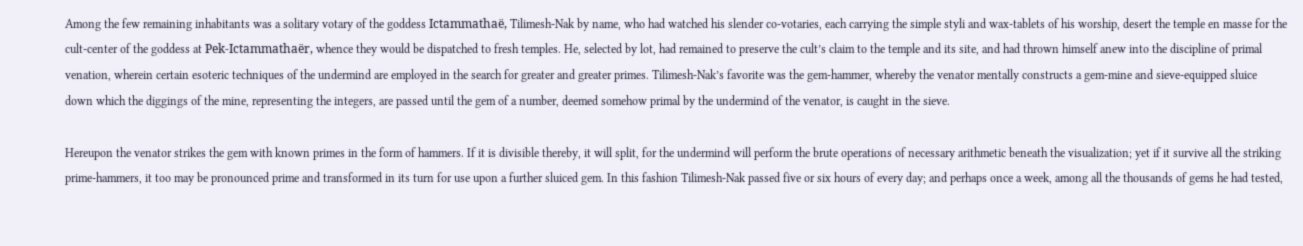Among the few remaining inhabitants was a solitary votary of the goddess Ictammathaë, Tilimesh-Nak by name, who had watched his slender co-votaries, each carrying the simple styli and wax-tablets of his worship, desert the temple en masse for the cult-center of the goddess at Pek-Ictammathaër, whence they would be dispatched to fresh temples. He, selected by lot, had remained to preserve the cult’s claim to the temple and its site, and had thrown himself anew into the discipline of primal venation, wherein certain esoteric techniques of the undermind are employed in the search for greater and greater primes. Tilimesh-Nak’s favorite was the gem-hammer, whereby the venator mentally constructs a gem-mine and sieve-equipped sluice down which the diggings of the mine, representing the integers, are passed until the gem of a number, deemed somehow primal by the undermind of the venator, is caught in the sieve.

Hereupon the venator strikes the gem with known primes in the form of hammers. If it is divisible thereby, it will split, for the undermind will perform the brute operations of necessary arithmetic beneath the visualization; yet if it survive all the striking prime-hammers, it too may be pronounced prime and transformed in its turn for use upon a further sluiced gem. In this fashion Tilimesh-Nak passed five or six hours of every day; and perhaps once a week, among all the thousands of gems he had tested,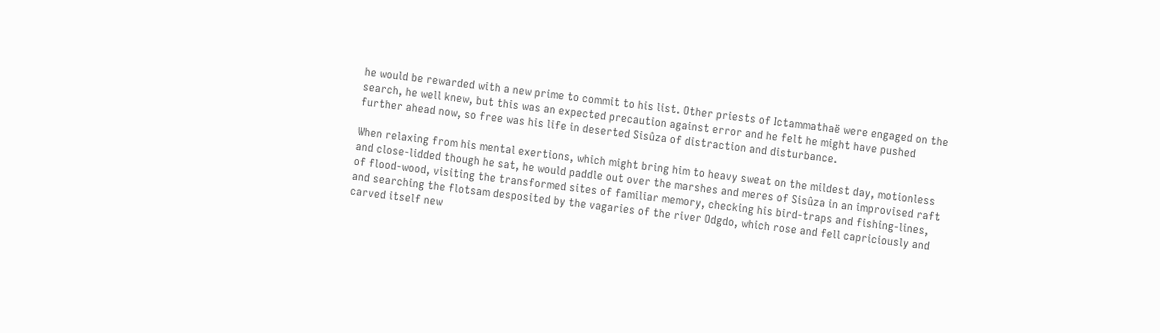he would be rewarded with a new prime to commit to his list. Other priests of Ictammathaë were engaged on the search, he well knew, but this was an expected precaution against error and he felt he might have pushed further ahead now, so free was his life in deserted Sisûza of distraction and disturbance.

When relaxing from his mental exertions, which might bring him to heavy sweat on the mildest day, motionless and close-lidded though he sat, he would paddle out over the marshes and meres of Sisûza in an improvised raft of flood-wood, visiting the transformed sites of familiar memory, checking his bird-traps and fishing-lines, and searching the flotsam desposited by the vagaries of the river Odgdo, which rose and fell capriciously and carved itself new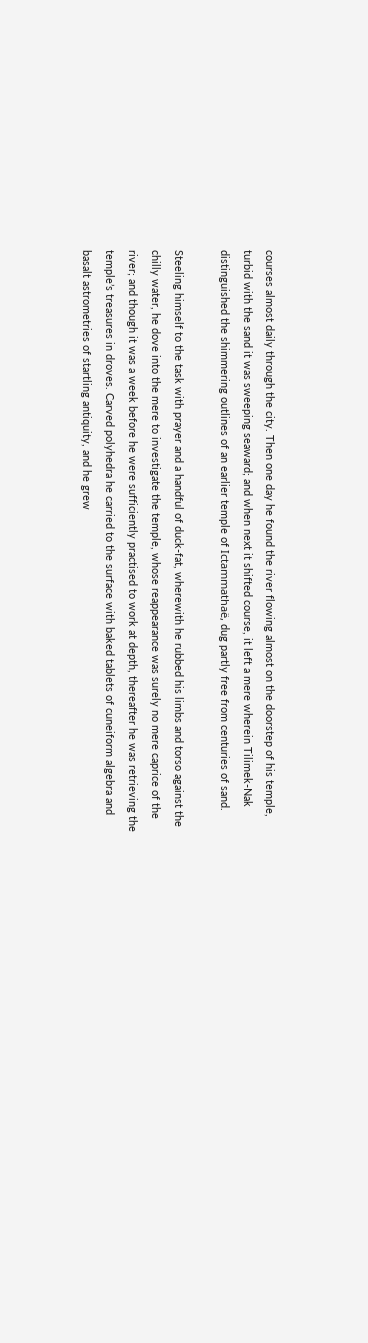courses almost daily through the city. Then one day he found the river flowing almost on the doorstep of his temple, turbid with the sand it was sweeping seaward; and when next it shifted course, it left a mere wherein Tilimek-Nak distinguished the shimmering outlines of an earlier temple of Ictammathaë, dug partly free from centuries of sand.

Steeling himself to the task with prayer and a handful of duck-fat, wherewith he rubbed his limbs and torso against the chilly water, he dove into the mere to investigate the temple, whose reappearance was surely no mere caprice of the river; and though it was a week before he were sufficiently practised to work at depth, thereafter he was retrieving the temple’s treasures in droves. Carved polyhedra he carried to the surface with baked tablets of cuneiform algebra and basalt astrometries of startling antiquity, and he grew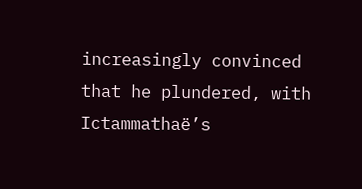increasingly convinced that he plundered, with Ictammathaë’s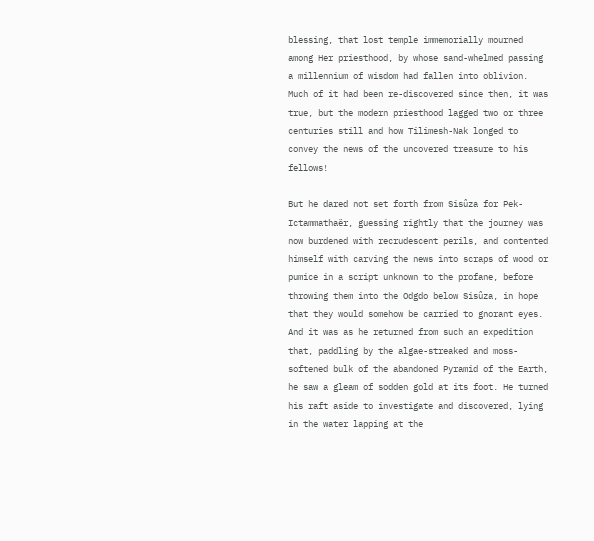blessing, that lost temple immemorially mourned among Her priesthood, by whose sand-whelmed passing a millennium of wisdom had fallen into oblivion. Much of it had been re-discovered since then, it was true, but the modern priesthood lagged two or three centuries still and how Tilimesh-Nak longed to convey the news of the uncovered treasure to his fellows!

But he dared not set forth from Sisûza for Pek-Ictammathaër, guessing rightly that the journey was now burdened with recrudescent perils, and contented himself with carving the news into scraps of wood or pumice in a script unknown to the profane, before throwing them into the Odgdo below Sisûza, in hope that they would somehow be carried to gnorant eyes. And it was as he returned from such an expedition that, paddling by the algae-streaked and moss-softened bulk of the abandoned Pyramid of the Earth, he saw a gleam of sodden gold at its foot. He turned his raft aside to investigate and discovered, lying in the water lapping at the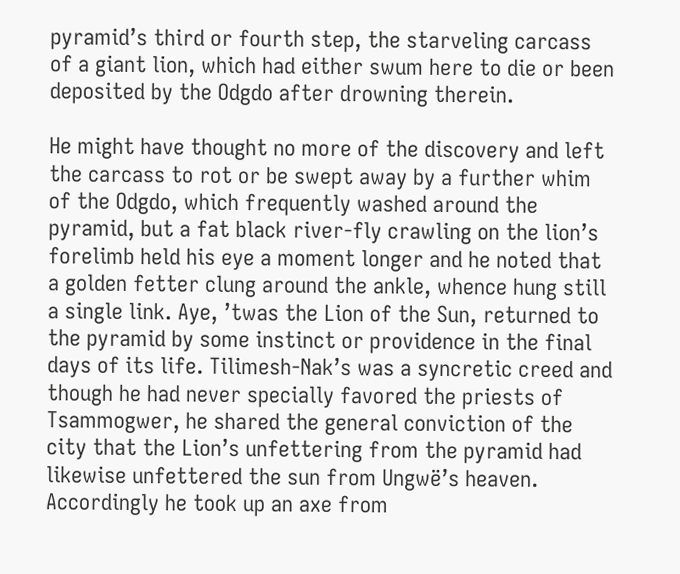pyramid’s third or fourth step, the starveling carcass of a giant lion, which had either swum here to die or been deposited by the Odgdo after drowning therein.

He might have thought no more of the discovery and left the carcass to rot or be swept away by a further whim of the Odgdo, which frequently washed around the pyramid, but a fat black river-fly crawling on the lion’s forelimb held his eye a moment longer and he noted that a golden fetter clung around the ankle, whence hung still a single link. Aye, ’twas the Lion of the Sun, returned to the pyramid by some instinct or providence in the final days of its life. Tilimesh-Nak’s was a syncretic creed and though he had never specially favored the priests of Tsammogwer, he shared the general conviction of the city that the Lion’s unfettering from the pyramid had likewise unfettered the sun from Ungwë’s heaven. Accordingly he took up an axe from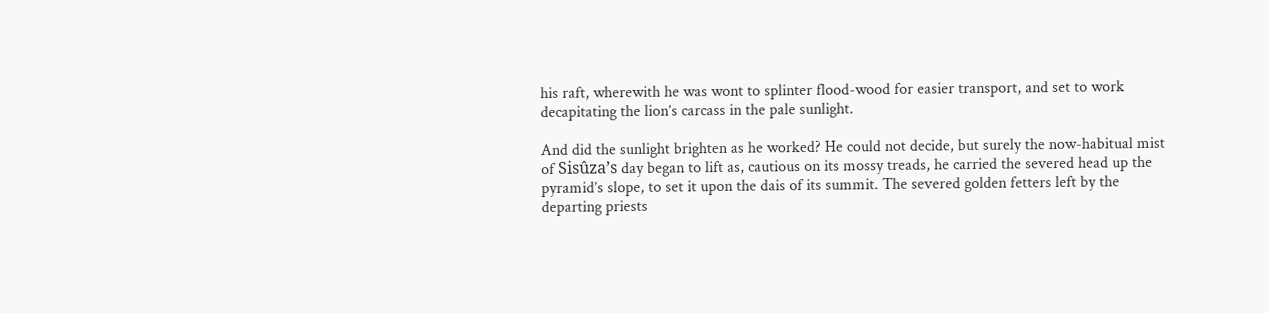his raft, wherewith he was wont to splinter flood-wood for easier transport, and set to work decapitating the lion’s carcass in the pale sunlight.

And did the sunlight brighten as he worked? He could not decide, but surely the now-habitual mist of Sisûza’s day began to lift as, cautious on its mossy treads, he carried the severed head up the pyramid’s slope, to set it upon the dais of its summit. The severed golden fetters left by the departing priests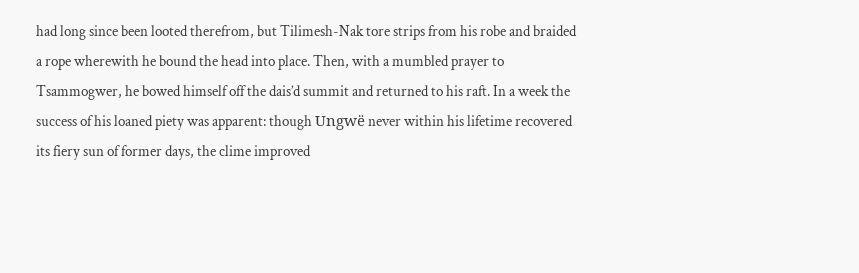had long since been looted therefrom, but Tilimesh-Nak tore strips from his robe and braided a rope wherewith he bound the head into place. Then, with a mumbled prayer to Tsammogwer, he bowed himself off the dais’d summit and returned to his raft. In a week the success of his loaned piety was apparent: though Ungwë never within his lifetime recovered its fiery sun of former days, the clime improved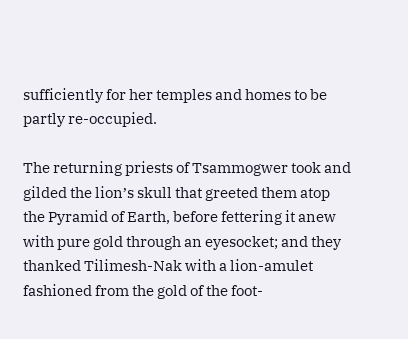sufficiently for her temples and homes to be partly re-occupied.

The returning priests of Tsammogwer took and gilded the lion’s skull that greeted them atop the Pyramid of Earth, before fettering it anew with pure gold through an eyesocket; and they thanked Tilimesh-Nak with a lion-amulet fashioned from the gold of the foot-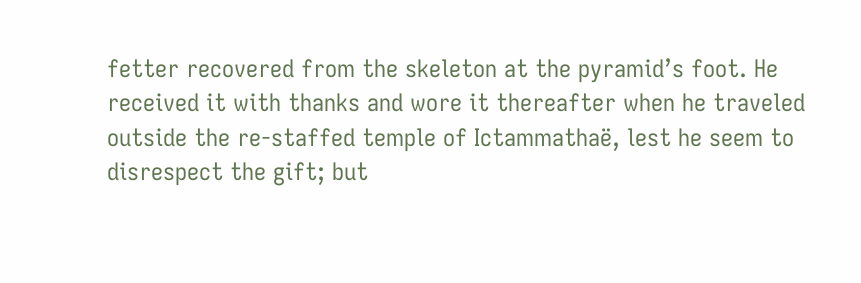fetter recovered from the skeleton at the pyramid’s foot. He received it with thanks and wore it thereafter when he traveled outside the re-staffed temple of Ictammathaë, lest he seem to disrespect the gift; but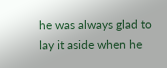he was always glad to lay it aside when he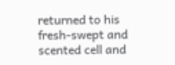returned to his fresh-swept and scented cell and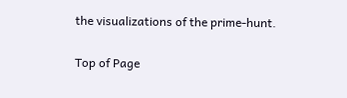the visualizations of the prime-hunt.

Top of Page